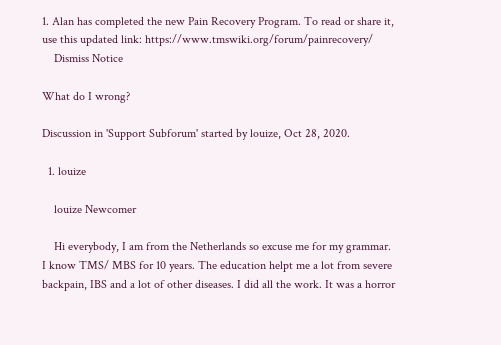1. Alan has completed the new Pain Recovery Program. To read or share it, use this updated link: https://www.tmswiki.org/forum/painrecovery/
    Dismiss Notice

What do I wrong?

Discussion in 'Support Subforum' started by louize, Oct 28, 2020.

  1. louize

    louize Newcomer

    Hi everybody, I am from the Netherlands so excuse me for my grammar. I know TMS/ MBS for 10 years. The education helpt me a lot from severe backpain, IBS and a lot of other diseases. I did all the work. It was a horror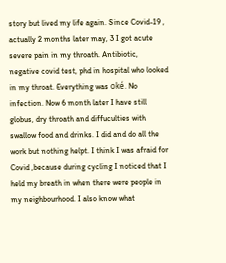story but lived my life again. Since Covid-19 , actually 2 months later may, 3 I got acute severe pain in my throath. Antibiotic, negative covid test, phd in hospital who looked in my throat. Everything was oké. No infection. Now 6 month later I have still globus, dry throath and diffuculties with swallow food and drinks. I did and do all the work but nothing helpt. I think I was afraid for Covid ,because during cycling I noticed that I held my breath in when there were people in my neighbourhood. I also know what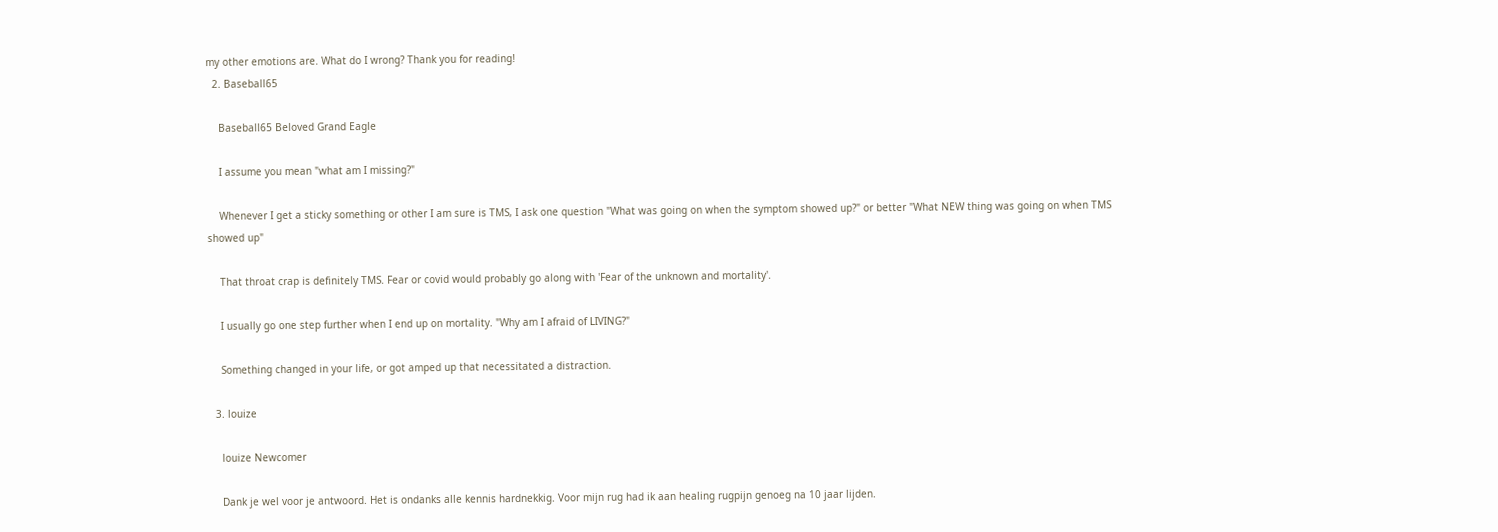my other emotions are. What do I wrong? Thank you for reading!
  2. Baseball65

    Baseball65 Beloved Grand Eagle

    I assume you mean "what am I missing?"

    Whenever I get a sticky something or other I am sure is TMS, I ask one question "What was going on when the symptom showed up?" or better "What NEW thing was going on when TMS showed up"

    That throat crap is definitely TMS. Fear or covid would probably go along with 'Fear of the unknown and mortality'.

    I usually go one step further when I end up on mortality. "Why am I afraid of LIVING?"

    Something changed in your life, or got amped up that necessitated a distraction.

  3. louize

    louize Newcomer

    Dank je wel voor je antwoord. Het is ondanks alle kennis hardnekkig. Voor mijn rug had ik aan healing rugpijn genoeg na 10 jaar lijden.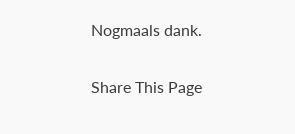Nogmaals dank.

Share This Page